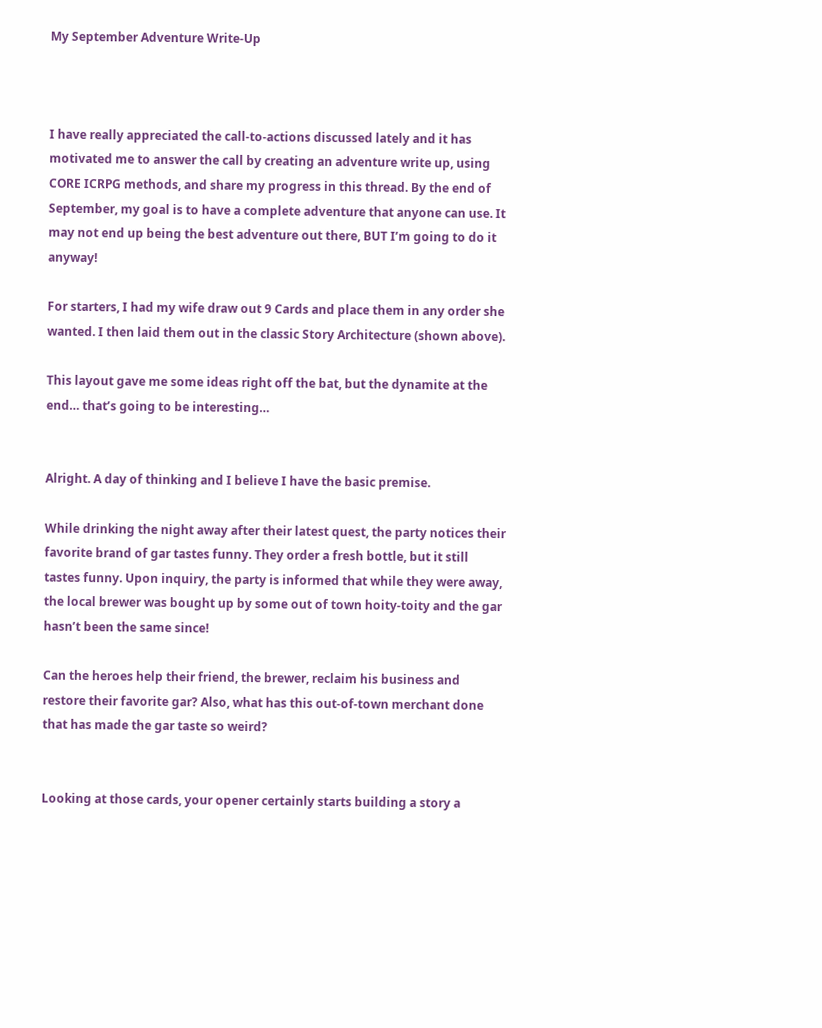My September Adventure Write-Up



I have really appreciated the call-to-actions discussed lately and it has motivated me to answer the call by creating an adventure write up, using CORE ICRPG methods, and share my progress in this thread. By the end of September, my goal is to have a complete adventure that anyone can use. It may not end up being the best adventure out there, BUT I’m going to do it anyway!

For starters, I had my wife draw out 9 Cards and place them in any order she wanted. I then laid them out in the classic Story Architecture (shown above).

This layout gave me some ideas right off the bat, but the dynamite at the end… that’s going to be interesting…


Alright. A day of thinking and I believe I have the basic premise.

While drinking the night away after their latest quest, the party notices their favorite brand of gar tastes funny. They order a fresh bottle, but it still tastes funny. Upon inquiry, the party is informed that while they were away, the local brewer was bought up by some out of town hoity-toity and the gar hasn’t been the same since!

Can the heroes help their friend, the brewer, reclaim his business and restore their favorite gar? Also, what has this out-of-town merchant done that has made the gar taste so weird?


Looking at those cards, your opener certainly starts building a story a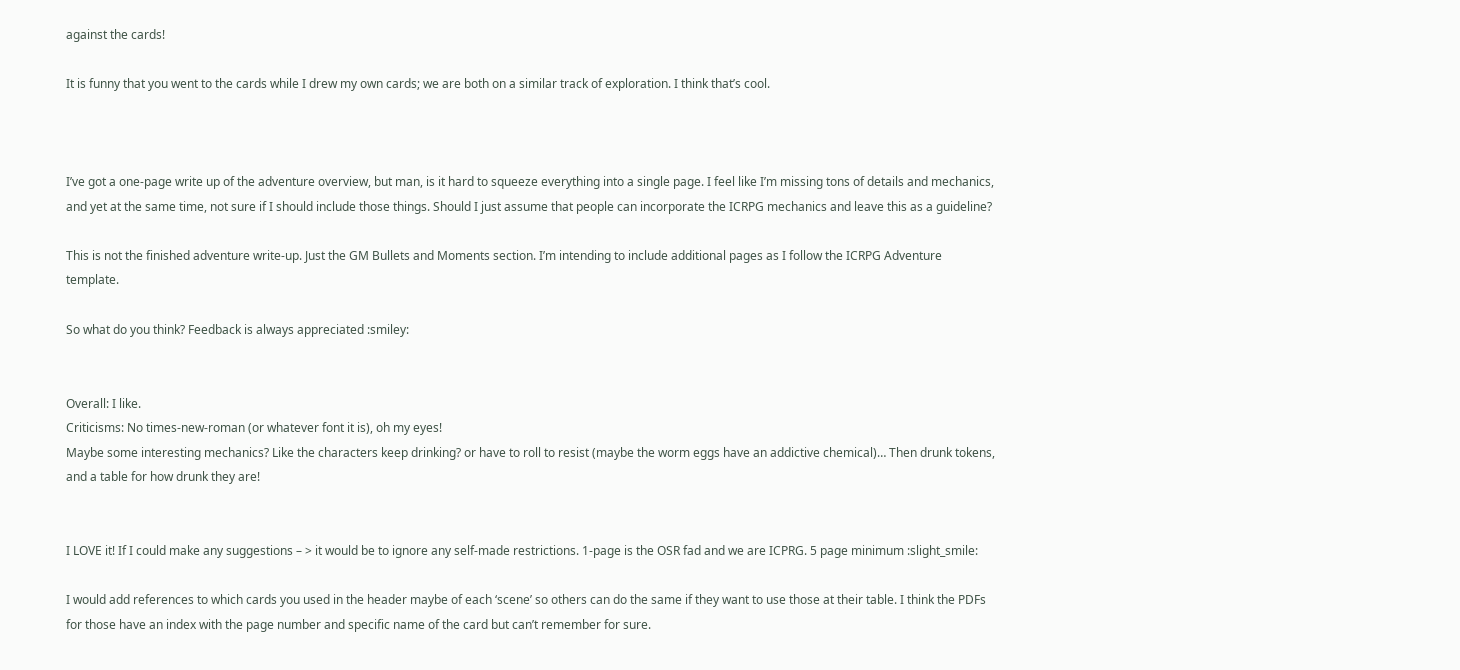against the cards!

It is funny that you went to the cards while I drew my own cards; we are both on a similar track of exploration. I think that’s cool.



I’ve got a one-page write up of the adventure overview, but man, is it hard to squeeze everything into a single page. I feel like I’m missing tons of details and mechanics, and yet at the same time, not sure if I should include those things. Should I just assume that people can incorporate the ICRPG mechanics and leave this as a guideline?

This is not the finished adventure write-up. Just the GM Bullets and Moments section. I’m intending to include additional pages as I follow the ICRPG Adventure template.

So what do you think? Feedback is always appreciated :smiley:


Overall: I like.
Criticisms: No times-new-roman (or whatever font it is), oh my eyes!
Maybe some interesting mechanics? Like the characters keep drinking? or have to roll to resist (maybe the worm eggs have an addictive chemical)… Then drunk tokens, and a table for how drunk they are!


I LOVE it! If I could make any suggestions – > it would be to ignore any self-made restrictions. 1-page is the OSR fad and we are ICPRG. 5 page minimum :slight_smile:

I would add references to which cards you used in the header maybe of each ‘scene’ so others can do the same if they want to use those at their table. I think the PDFs for those have an index with the page number and specific name of the card but can’t remember for sure.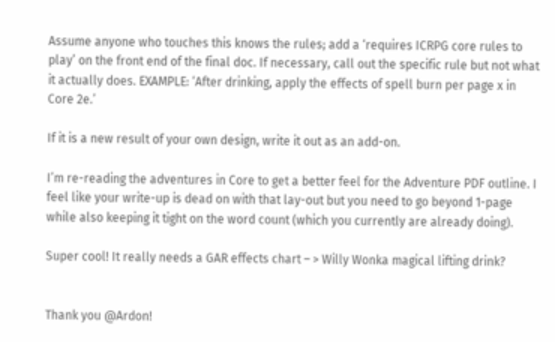Assume anyone who touches this knows the rules; add a ‘requires ICRPG core rules to play’ on the front end of the final doc. If necessary, call out the specific rule but not what it actually does. EXAMPLE: ‘After drinking, apply the effects of spell burn per page x in Core 2e.’

If it is a new result of your own design, write it out as an add-on.

I’m re-reading the adventures in Core to get a better feel for the Adventure PDF outline. I feel like your write-up is dead on with that lay-out but you need to go beyond 1-page while also keeping it tight on the word count (which you currently are already doing).

Super cool! It really needs a GAR effects chart – > Willy Wonka magical lifting drink?


Thank you @Ardon!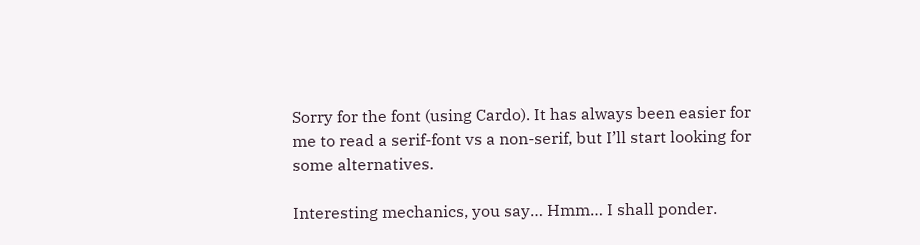Sorry for the font (using Cardo). It has always been easier for me to read a serif-font vs a non-serif, but I’ll start looking for some alternatives.

Interesting mechanics, you say… Hmm… I shall ponder.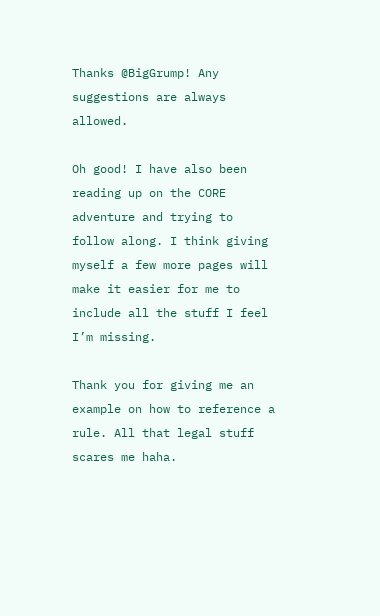Thanks @BigGrump! Any suggestions are always allowed.

Oh good! I have also been reading up on the CORE adventure and trying to follow along. I think giving myself a few more pages will make it easier for me to include all the stuff I feel I’m missing.

Thank you for giving me an example on how to reference a rule. All that legal stuff scares me haha.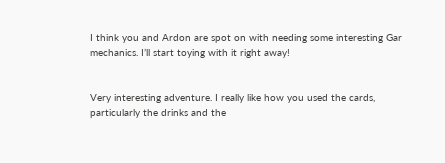I think you and Ardon are spot on with needing some interesting Gar mechanics. I’ll start toying with it right away!


Very interesting adventure. I really like how you used the cards, particularly the drinks and the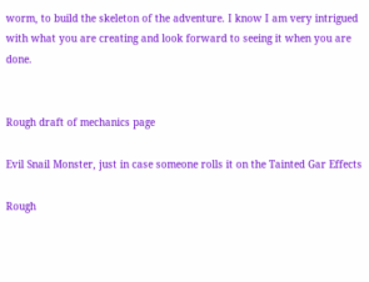worm, to build the skeleton of the adventure. I know I am very intrigued with what you are creating and look forward to seeing it when you are done.


Rough draft of mechanics page

Evil Snail Monster, just in case someone rolls it on the Tainted Gar Effects

Rough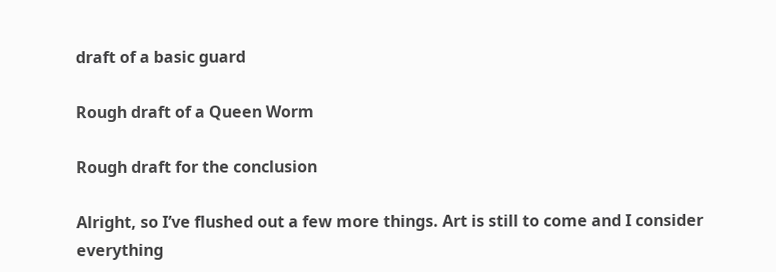draft of a basic guard

Rough draft of a Queen Worm

Rough draft for the conclusion

Alright, so I’ve flushed out a few more things. Art is still to come and I consider everything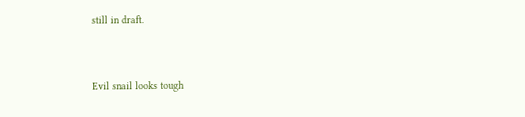still in draft.


Evil snail looks tough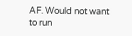AF. Would not want to run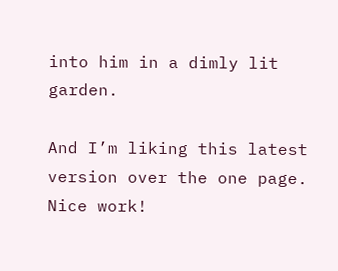into him in a dimly lit garden.

And I’m liking this latest version over the one page. Nice work!